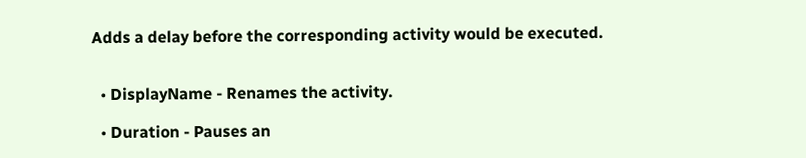Adds a delay before the corresponding activity would be executed.


  • DisplayName - Renames the activity.

  • Duration - Pauses an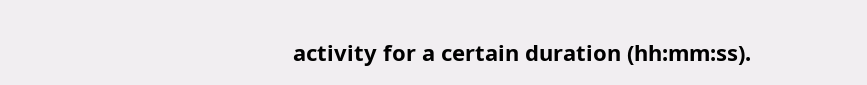activity for a certain duration (hh:mm:ss).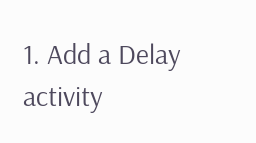1. Add a Delay activity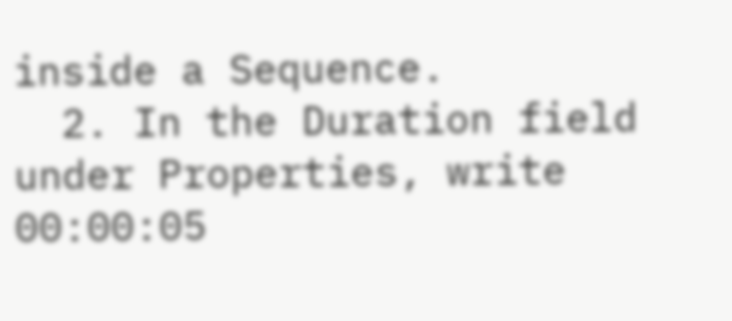inside a Sequence.
  2. In the Duration field under Properties, write 00:00:05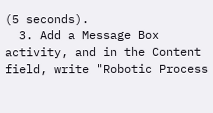(5 seconds).
  3. Add a Message Box activity, and in the Content field, write "Robotic Process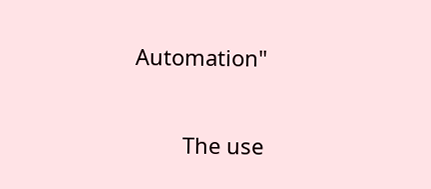Automation"

        The use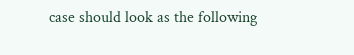case should look as the following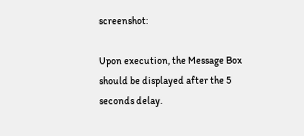screenshot:

Upon execution, the Message Box should be displayed after the 5 seconds delay.